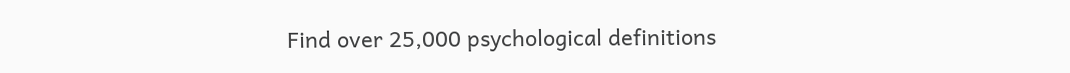Find over 25,000 psychological definitions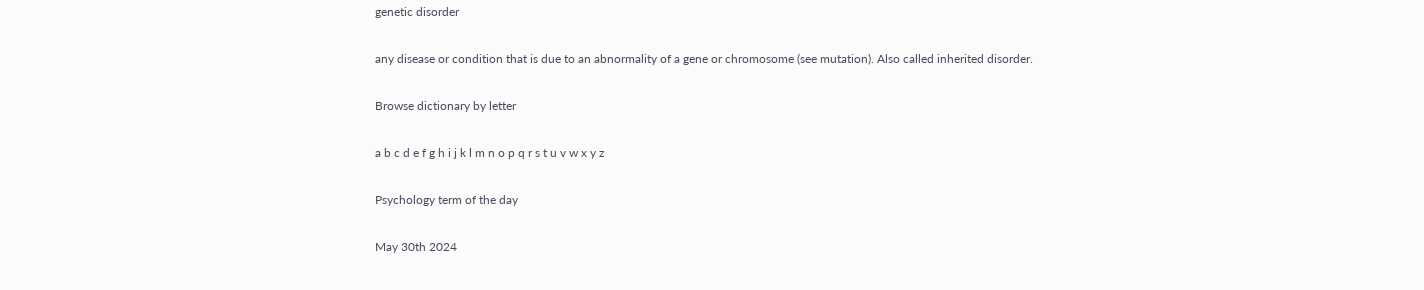genetic disorder

any disease or condition that is due to an abnormality of a gene or chromosome (see mutation). Also called inherited disorder.

Browse dictionary by letter

a b c d e f g h i j k l m n o p q r s t u v w x y z

Psychology term of the day

May 30th 2024